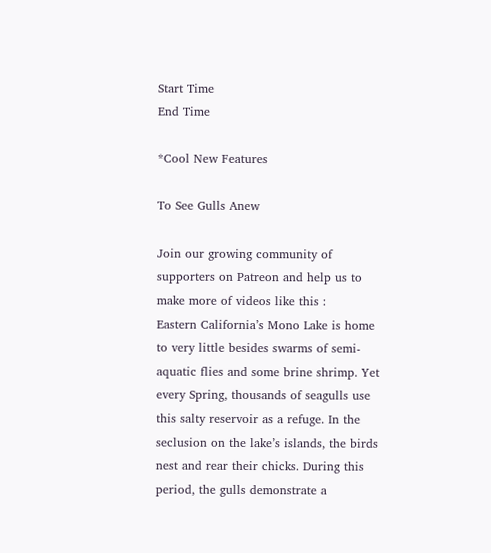Start Time
End Time

*Cool New Features

To See Gulls Anew

Join our growing community of supporters on Patreon and help us to make more of videos like this :
Eastern California’s Mono Lake is home to very little besides swarms of semi-aquatic flies and some brine shrimp. Yet every Spring, thousands of seagulls use this salty reservoir as a refuge. In the seclusion on the lake’s islands, the birds nest and rear their chicks. During this period, the gulls demonstrate a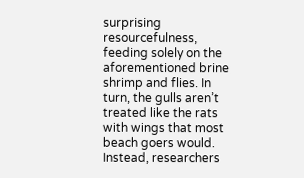surprising resourcefulness, feeding solely on the aforementioned brine shrimp and flies. In turn, the gulls aren’t treated like the rats with wings that most beach goers would. Instead, researchers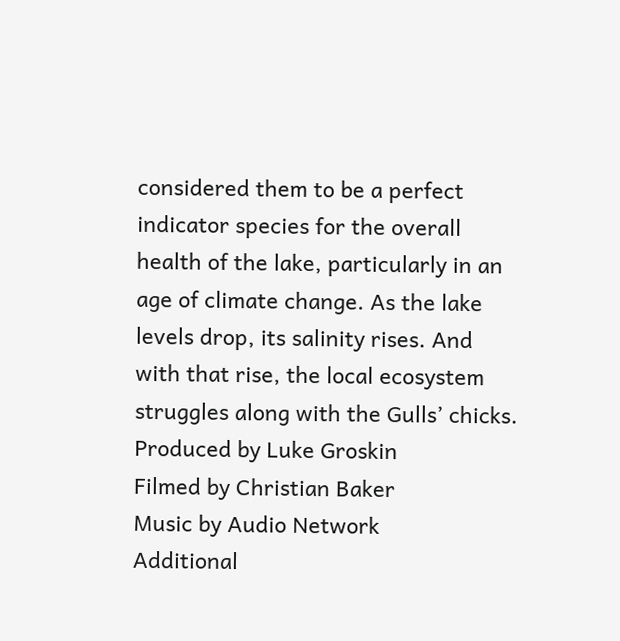considered them to be a perfect indicator species for the overall health of the lake, particularly in an age of climate change. As the lake levels drop, its salinity rises. And with that rise, the local ecosystem struggles along with the Gulls’ chicks.
Produced by Luke Groskin
Filmed by Christian Baker
Music by Audio Network
Additional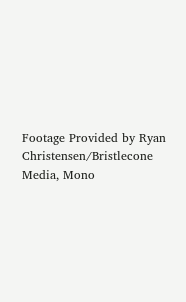Footage Provided by Ryan Christensen/Bristlecone Media, Mono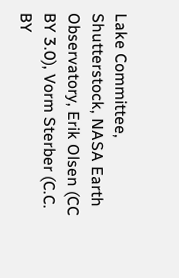Lake Committee, Shutterstock, NASA Earth Observatory, Erik Olsen (CC BY 3.0), Vorm Sterber (C.C. BY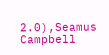2.0),Seamus Campbell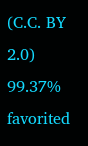(C.C. BY 2.0)
99.37% favorited